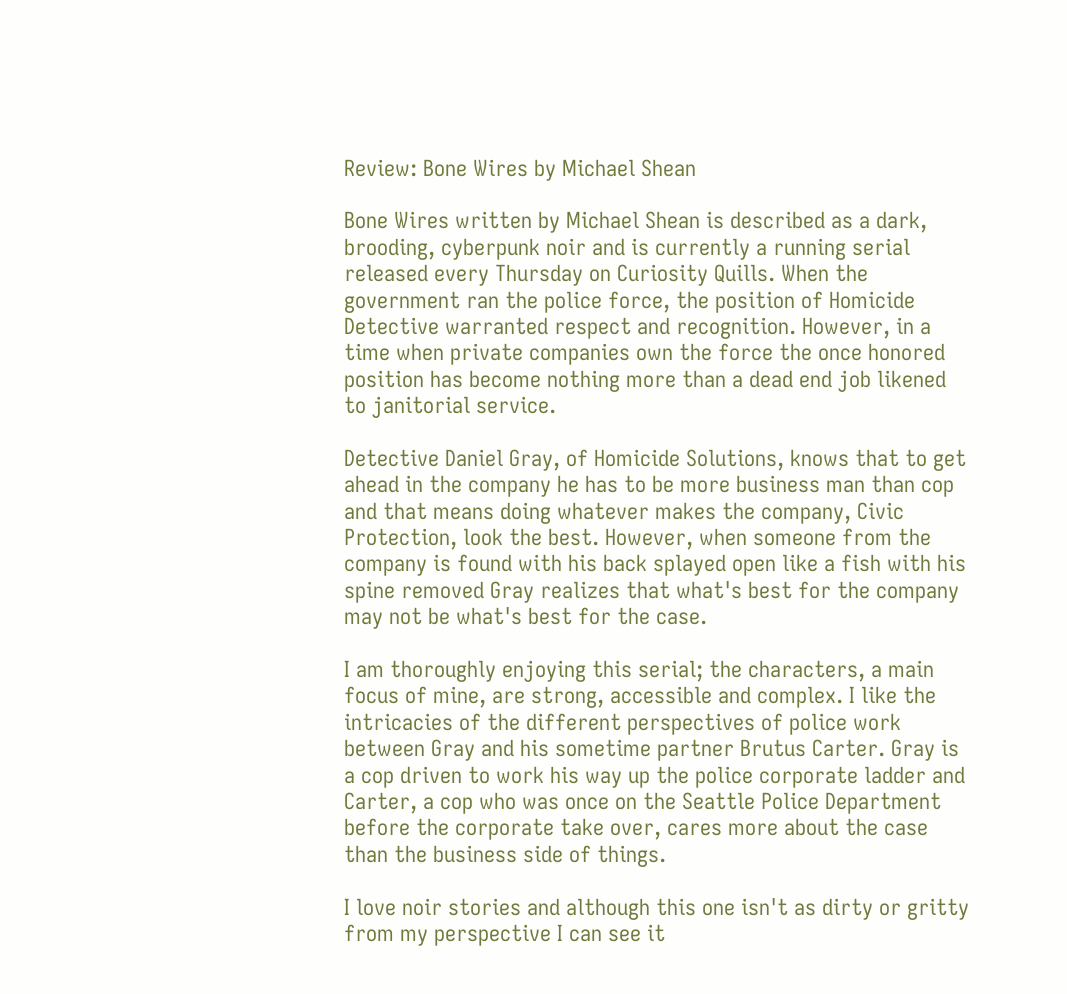Review: Bone Wires by Michael Shean

Bone Wires written by Michael Shean is described as a dark, brooding, cyberpunk noir and is currently a running serial released every Thursday on Curiosity Quills. When the government ran the police force, the position of Homicide Detective warranted respect and recognition. However, in a time when private companies own the force the once honored position has become nothing more than a dead end job likened to janitorial service.

Detective Daniel Gray, of Homicide Solutions, knows that to get ahead in the company he has to be more business man than cop and that means doing whatever makes the company, Civic Protection, look the best. However, when someone from the company is found with his back splayed open like a fish with his spine removed Gray realizes that what's best for the company may not be what's best for the case.

I am thoroughly enjoying this serial; the characters, a main focus of mine, are strong, accessible and complex. I like the intricacies of the different perspectives of police work between Gray and his sometime partner Brutus Carter. Gray is a cop driven to work his way up the police corporate ladder and Carter, a cop who was once on the Seattle Police Department before the corporate take over, cares more about the case than the business side of things.

I love noir stories and although this one isn't as dirty or gritty from my perspective I can see it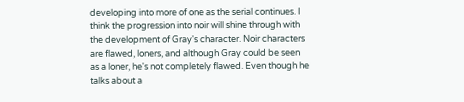developing into more of one as the serial continues. I think the progression into noir will shine through with the development of Gray's character. Noir characters are flawed, loners, and although Gray could be seen as a loner, he's not completely flawed. Even though he talks about a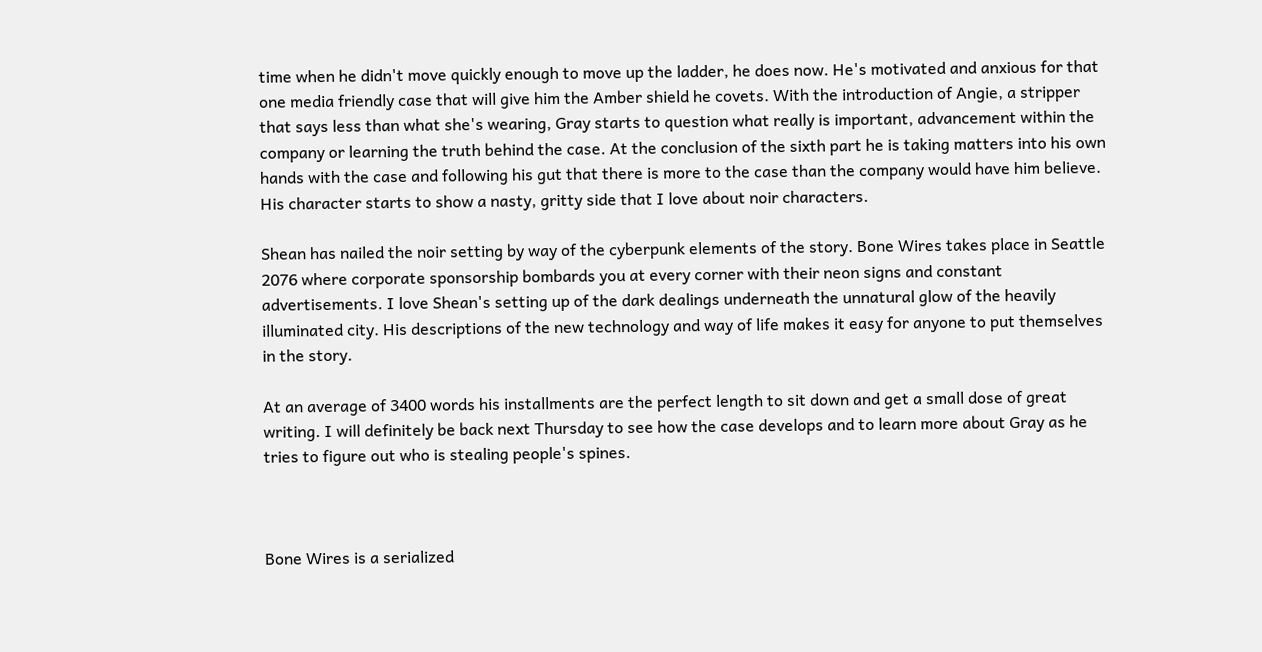time when he didn't move quickly enough to move up the ladder, he does now. He's motivated and anxious for that one media friendly case that will give him the Amber shield he covets. With the introduction of Angie, a stripper that says less than what she's wearing, Gray starts to question what really is important, advancement within the company or learning the truth behind the case. At the conclusion of the sixth part he is taking matters into his own hands with the case and following his gut that there is more to the case than the company would have him believe. His character starts to show a nasty, gritty side that I love about noir characters.

Shean has nailed the noir setting by way of the cyberpunk elements of the story. Bone Wires takes place in Seattle 2076 where corporate sponsorship bombards you at every corner with their neon signs and constant advertisements. I love Shean's setting up of the dark dealings underneath the unnatural glow of the heavily illuminated city. His descriptions of the new technology and way of life makes it easy for anyone to put themselves in the story.

At an average of 3400 words his installments are the perfect length to sit down and get a small dose of great writing. I will definitely be back next Thursday to see how the case develops and to learn more about Gray as he tries to figure out who is stealing people's spines.



Bone Wires is a serialized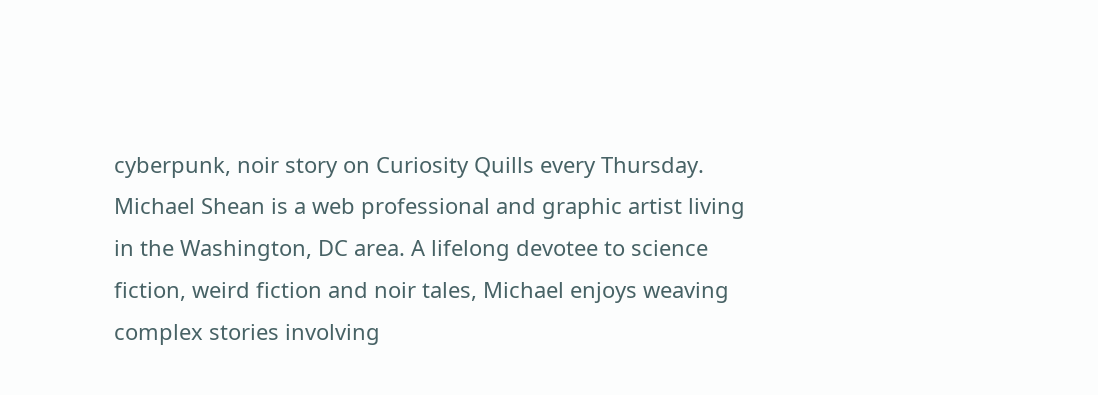cyberpunk, noir story on Curiosity Quills every Thursday. Michael Shean is a web professional and graphic artist living in the Washington, DC area. A lifelong devotee to science fiction, weird fiction and noir tales, Michael enjoys weaving complex stories involving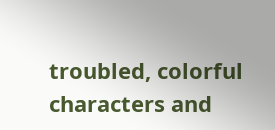troubled, colorful characters and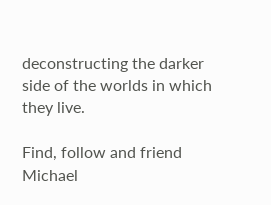deconstructing the darker side of the worlds in which they live.

Find, follow and friend Michael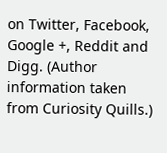on Twitter, Facebook, Google +, Reddit and Digg. (Author information taken from Curiosity Quills.)